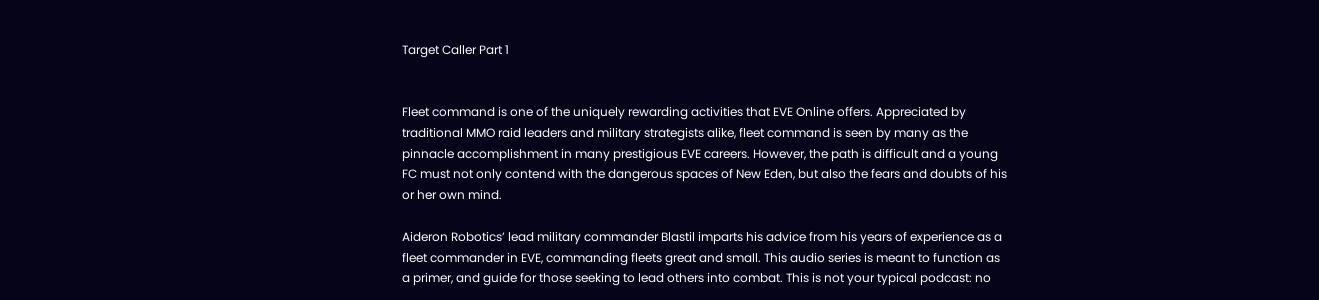Target Caller Part 1


Fleet command is one of the uniquely rewarding activities that EVE Online offers. Appreciated by traditional MMO raid leaders and military strategists alike, fleet command is seen by many as the pinnacle accomplishment in many prestigious EVE careers. However, the path is difficult and a young FC must not only contend with the dangerous spaces of New Eden, but also the fears and doubts of his or her own mind.

Aideron Robotics’ lead military commander Blastil imparts his advice from his years of experience as a fleet commander in EVE, commanding fleets great and small. This audio series is meant to function as a primer, and guide for those seeking to lead others into combat. This is not your typical podcast: no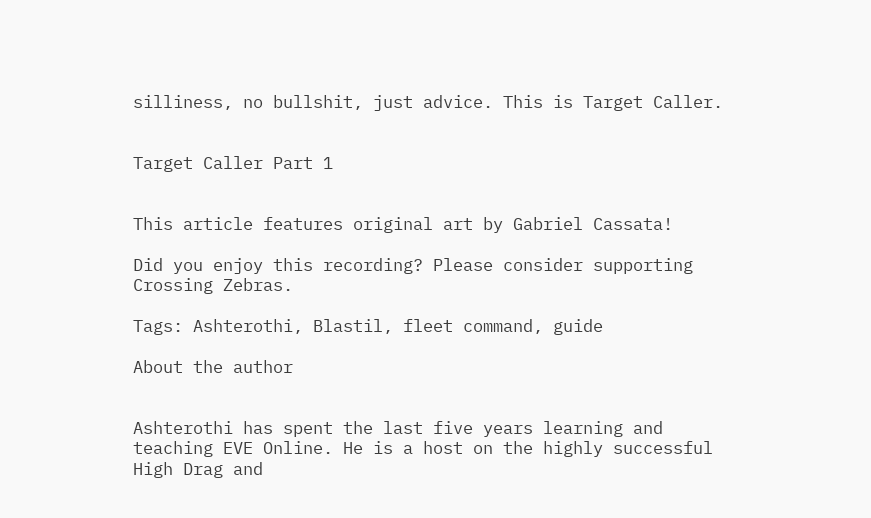silliness, no bullshit, just advice. This is Target Caller.


Target Caller Part 1


This article features original art by Gabriel Cassata!

Did you enjoy this recording? Please consider supporting Crossing Zebras.

Tags: Ashterothi, Blastil, fleet command, guide

About the author


Ashterothi has spent the last five years learning and teaching EVE Online. He is a host on the highly successful High Drag and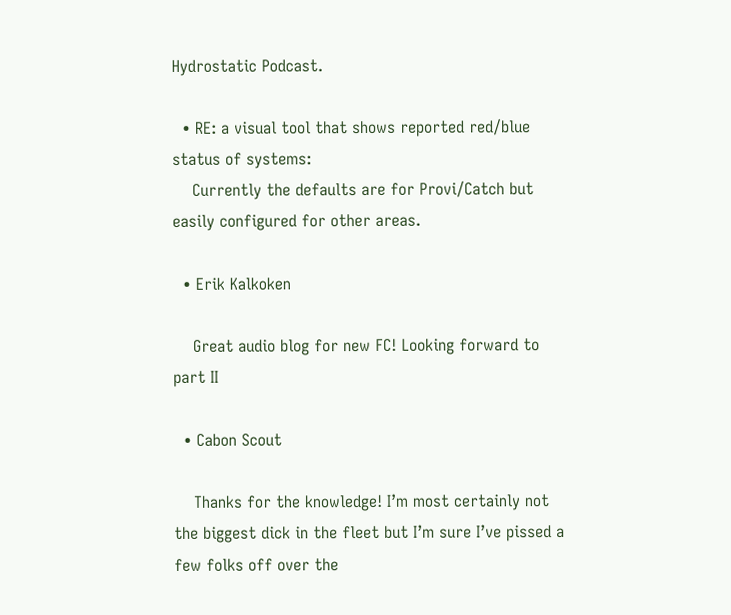Hydrostatic Podcast.

  • RE: a visual tool that shows reported red/blue status of systems:
    Currently the defaults are for Provi/Catch but easily configured for other areas.

  • Erik Kalkoken

    Great audio blog for new FC! Looking forward to part II

  • Cabon Scout

    Thanks for the knowledge! I’m most certainly not the biggest dick in the fleet but I’m sure I’ve pissed a few folks off over the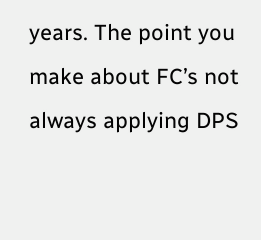years. The point you make about FC’s not always applying DPS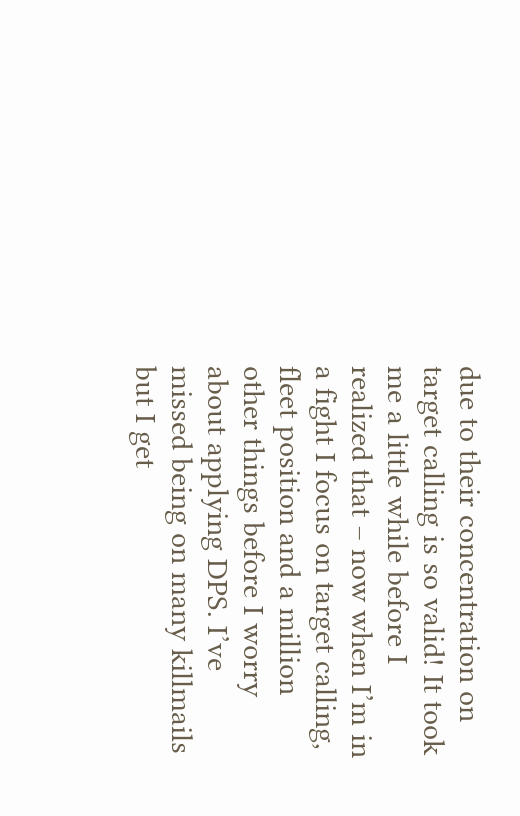due to their concentration on target calling is so valid! It took me a little while before I realized that – now when I’m in a fight I focus on target calling, fleet position and a million other things before I worry about applying DPS. I’ve missed being on many killmails but I get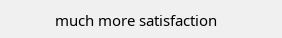much more satisfaction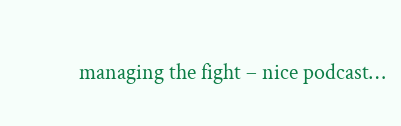managing the fight – nice podcast…